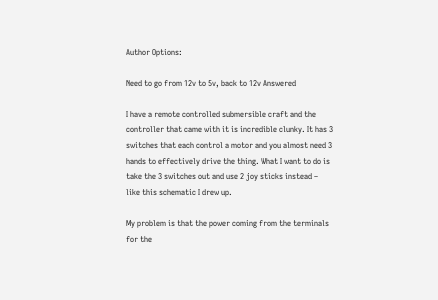Author Options:

Need to go from 12v to 5v, back to 12v Answered

I have a remote controlled submersible craft and the controller that came with it is incredible clunky. It has 3 switches that each control a motor and you almost need 3 hands to effectively drive the thing. What I want to do is take the 3 switches out and use 2 joy sticks instead – like this schematic I drew up.

My problem is that the power coming from the terminals for the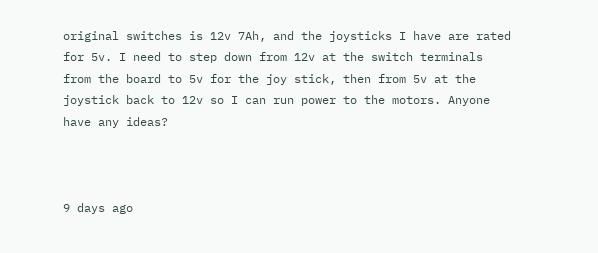original switches is 12v 7Ah, and the joysticks I have are rated for 5v. I need to step down from 12v at the switch terminals from the board to 5v for the joy stick, then from 5v at the joystick back to 12v so I can run power to the motors. Anyone have any ideas?



9 days ago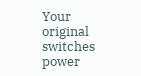Your original switches power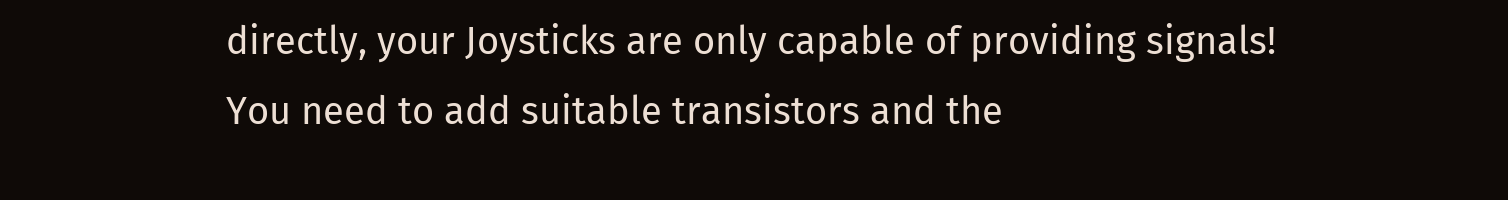directly, your Joysticks are only capable of providing signals!
You need to add suitable transistors and the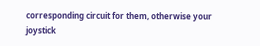corresponding circuit for them, otherwise your joystick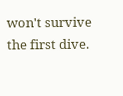won't survive the first dive.